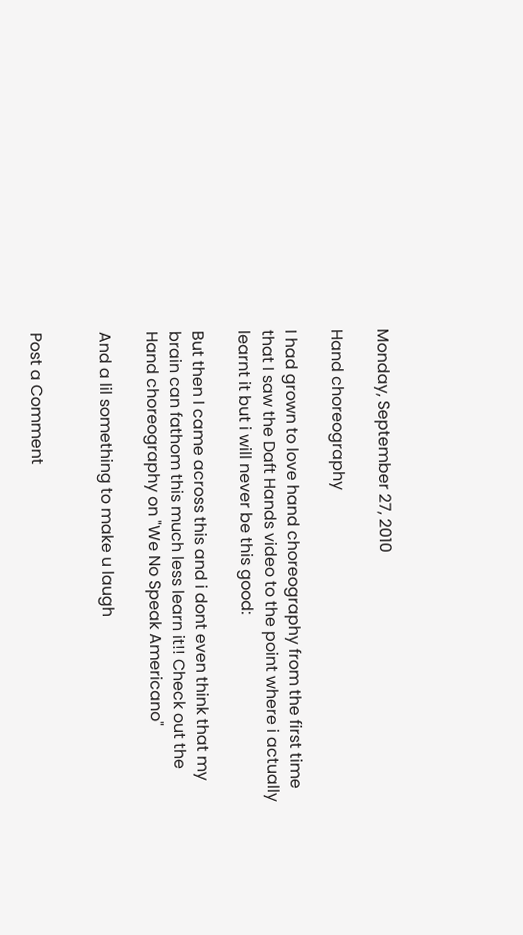Monday, September 27, 2010

Hand choreography

I had grown to love hand choreography from the first time that I saw the Daft Hands video to the point where i actually learnt it but i will never be this good:

But then I came across this and i dont even think that my brain can fathom this much less learn it!! Check out the Hand choreography on "We No Speak Americano"

And a lil something to make u laugh


Post a Comment